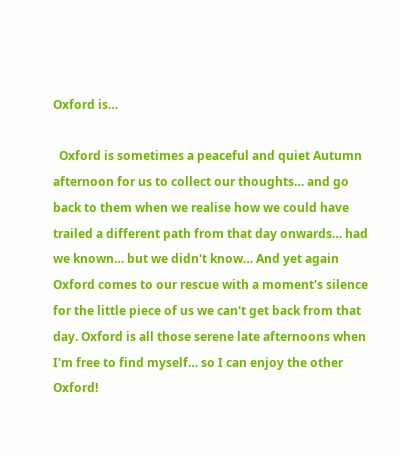Oxford is…

  Oxford is sometimes a peaceful and quiet Autumn afternoon for us to collect our thoughts… and go back to them when we realise how we could have trailed a different path from that day onwards… had we known… but we didn't know… And yet again Oxford comes to our rescue with a moment's silence for the little piece of us we can't get back from that day. Oxford is all those serene late afternoons when I'm free to find myself… so I can enjoy the other Oxford!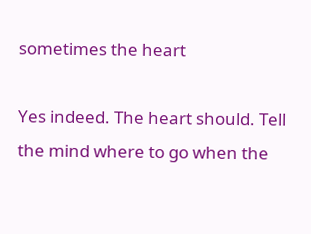sometimes the heart

Yes indeed. The heart should. Tell the mind where to go when the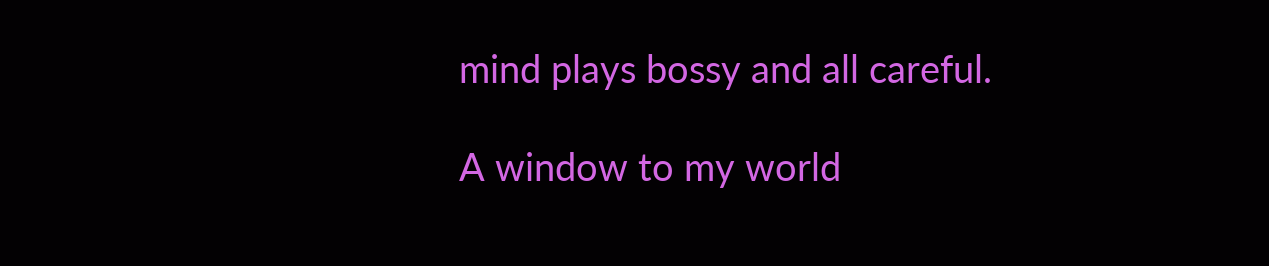mind plays bossy and all careful.

A window to my world